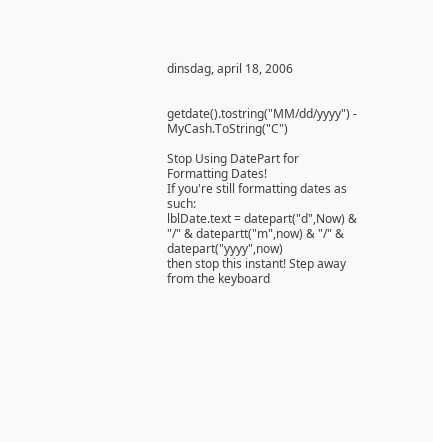dinsdag, april 18, 2006


getdate().tostring("MM/dd/yyyy") - MyCash.ToString("C")

Stop Using DatePart for Formatting Dates!
If you're still formatting dates as such:
lblDate.text = datepart("d",Now) & "/" & datepartt("m",now) & "/" & datepart("yyyy",now)
then stop this instant! Step away from the keyboard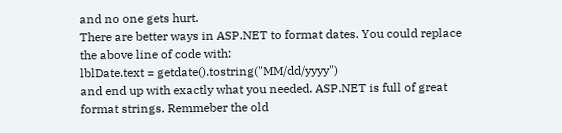and no one gets hurt.
There are better ways in ASP.NET to format dates. You could replace the above line of code with:
lblDate.text = getdate().tostring("MM/dd/yyyy")
and end up with exactly what you needed. ASP.NET is full of great format strings. Remmeber the old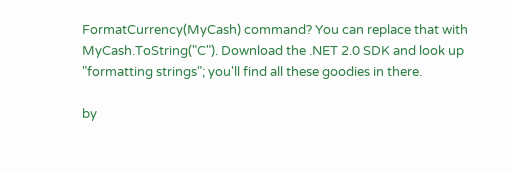FormatCurrency(MyCash) command? You can replace that with MyCash.ToString("C"). Download the .NET 2.0 SDK and look up "formatting strings"; you'll find all these goodies in there.

by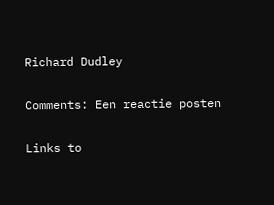Richard Dudley

Comments: Een reactie posten

Links to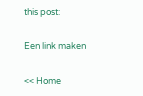this post:

Een link maken

<< Home